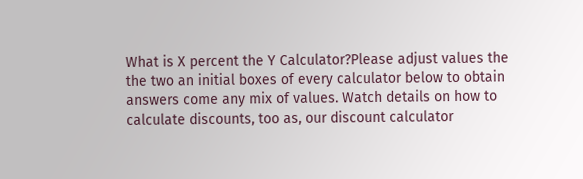What is X percent the Y Calculator?Please adjust values the the two an initial boxes of every calculator below to obtain answers come any mix of values. Watch details on how to calculate discounts, too as, our discount calculator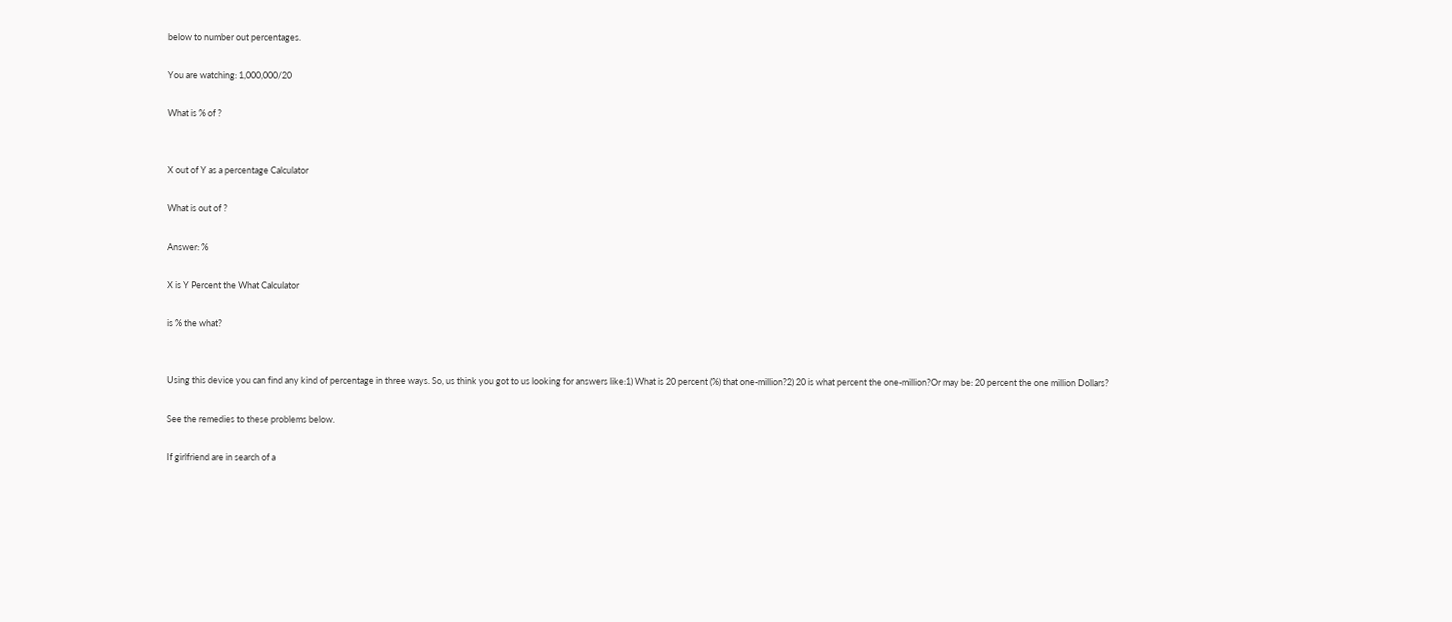below to number out percentages.

You are watching: 1,000,000/20

What is % of ?


X out of Y as a percentage Calculator

What is out of ?

Answer: %

X is Y Percent the What Calculator

is % the what?


Using this device you can find any kind of percentage in three ways. So, us think you got to us looking for answers like:1) What is 20 percent (%) that one-million?2) 20 is what percent the one-million?Or may be: 20 percent the one million Dollars?

See the remedies to these problems below.

If girlfriend are in search of a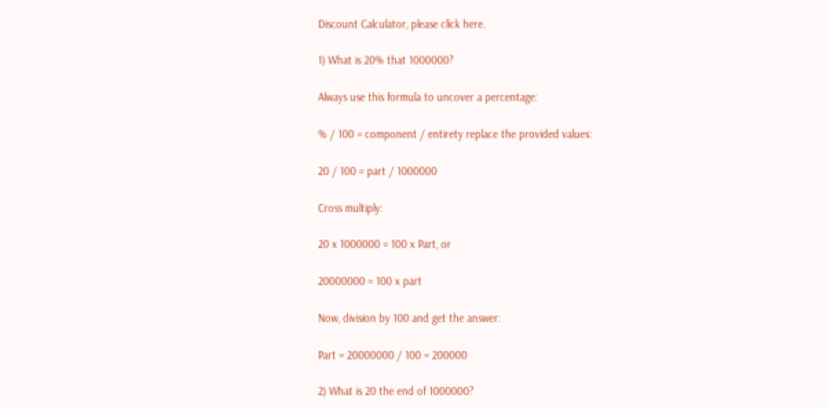Discount Calculator, please click here.

1) What is 20% that 1000000?

Always use this formula to uncover a percentage:

% / 100 = component / entirety replace the provided values:

20 / 100 = part / 1000000

Cross multiply:

20 x 1000000 = 100 x Part, or

20000000 = 100 x part

Now, division by 100 and get the answer:

Part = 20000000 / 100 = 200000

2) What is 20 the end of 1000000?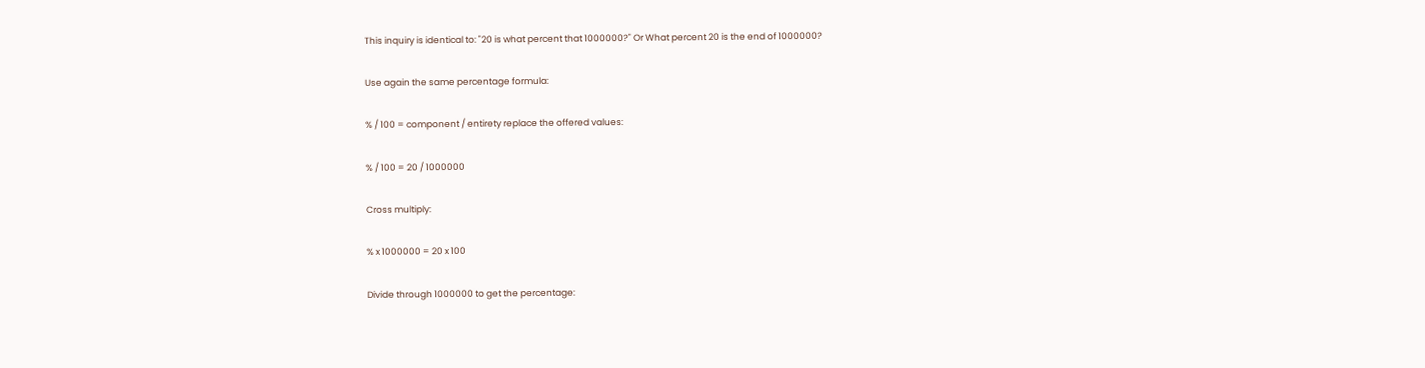This inquiry is identical to: "20 is what percent that 1000000?" Or What percent 20 is the end of 1000000?

Use again the same percentage formula:

% / 100 = component / entirety replace the offered values:

% / 100 = 20 / 1000000

Cross multiply:

% x 1000000 = 20 x 100

Divide through 1000000 to get the percentage: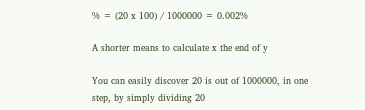% = (20 x 100) / 1000000 = 0.002%

A shorter means to calculate x the end of y

You can easily discover 20 is out of 1000000, in one step, by simply dividing 20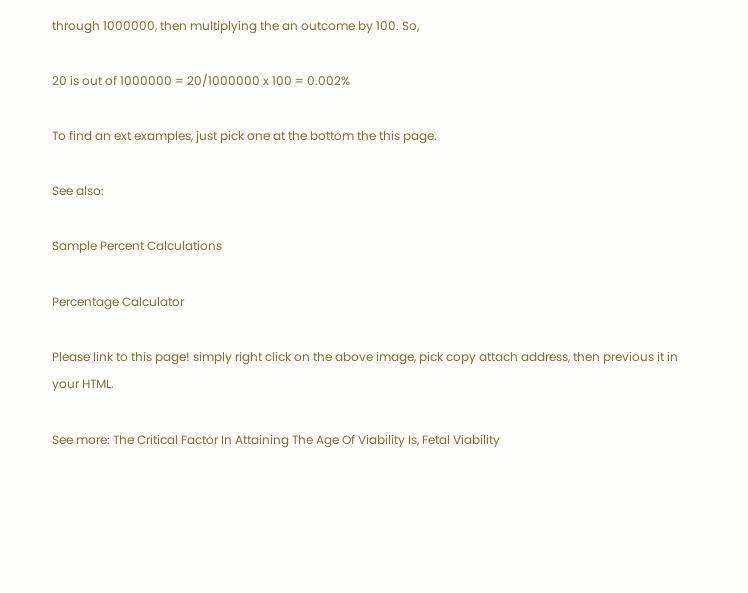through 1000000, then multiplying the an outcome by 100. So,

20 is out of 1000000 = 20/1000000 x 100 = 0.002%

To find an ext examples, just pick one at the bottom the this page.

See also:

Sample Percent Calculations

Percentage Calculator

Please link to this page! simply right click on the above image, pick copy attach address, then previous it in your HTML.

See more: The Critical Factor In Attaining The Age Of Viability Is, Fetal Viability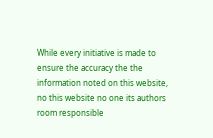While every initiative is made to ensure the accuracy the the information noted on this website, no this website no one its authors room responsible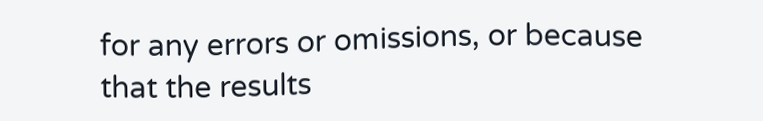for any errors or omissions, or because that the results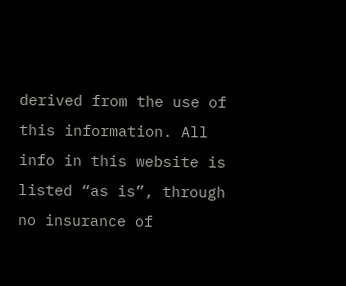derived from the use of this information. All info in this website is listed “as is”, through no insurance of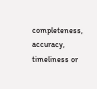completeness, accuracy, timeliness or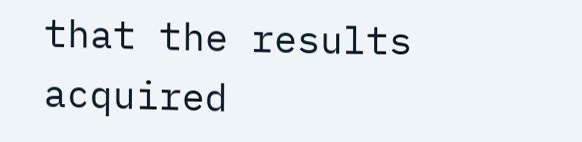that the results acquired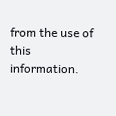from the use of this information.